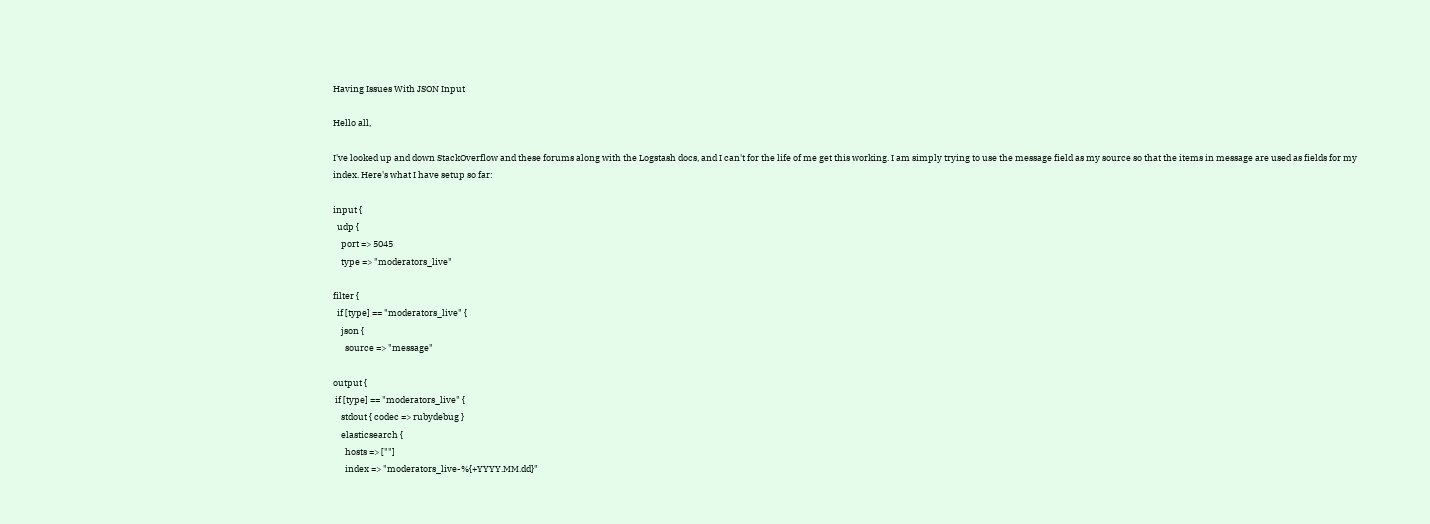Having Issues With JSON Input

Hello all,

I've looked up and down StackOverflow and these forums along with the Logstash docs, and I can't for the life of me get this working. I am simply trying to use the message field as my source so that the items in message are used as fields for my index. Here's what I have setup so far:

input {
  udp {
    port => 5045
    type => "moderators_live"

filter {
  if [type] == "moderators_live" {
    json {
      source => "message"

output {
 if [type] == "moderators_live" {
    stdout { codec => rubydebug }
    elasticsearch {
      hosts => [""]
      index => "moderators_live-%{+YYYY.MM.dd}"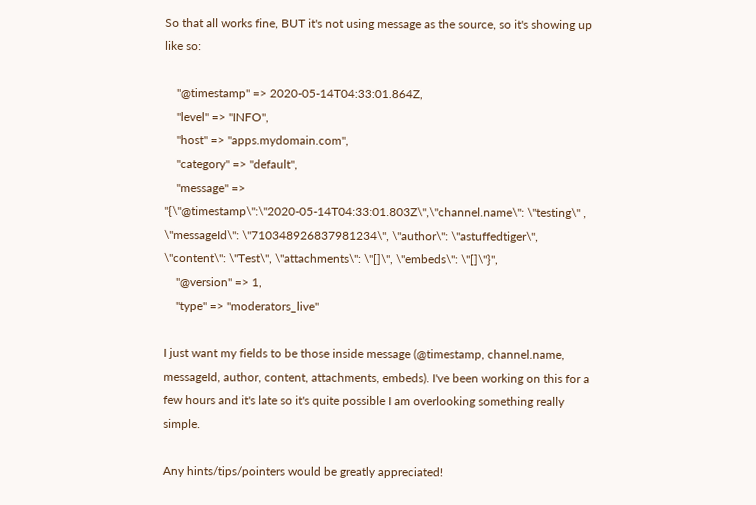So that all works fine, BUT it's not using message as the source, so it's showing up like so:

    "@timestamp" => 2020-05-14T04:33:01.864Z,
    "level" => "INFO",
    "host" => "apps.mydomain.com",
    "category" => "default",
    "message" => "{\"@timestamp\":\"2020-05-14T04:33:01.803Z\",\"channel.name\": \"testing\" , \"messageId\": \"710348926837981234\", \"author\": \"astuffedtiger\", \"content\": \"Test\", \"attachments\": \"[]\", \"embeds\": \"[]\"}",
    "@version" => 1,
    "type" => "moderators_live"

I just want my fields to be those inside message (@timestamp, channel.name, messageId, author, content, attachments, embeds). I've been working on this for a few hours and it's late so it's quite possible I am overlooking something really simple.

Any hints/tips/pointers would be greatly appreciated!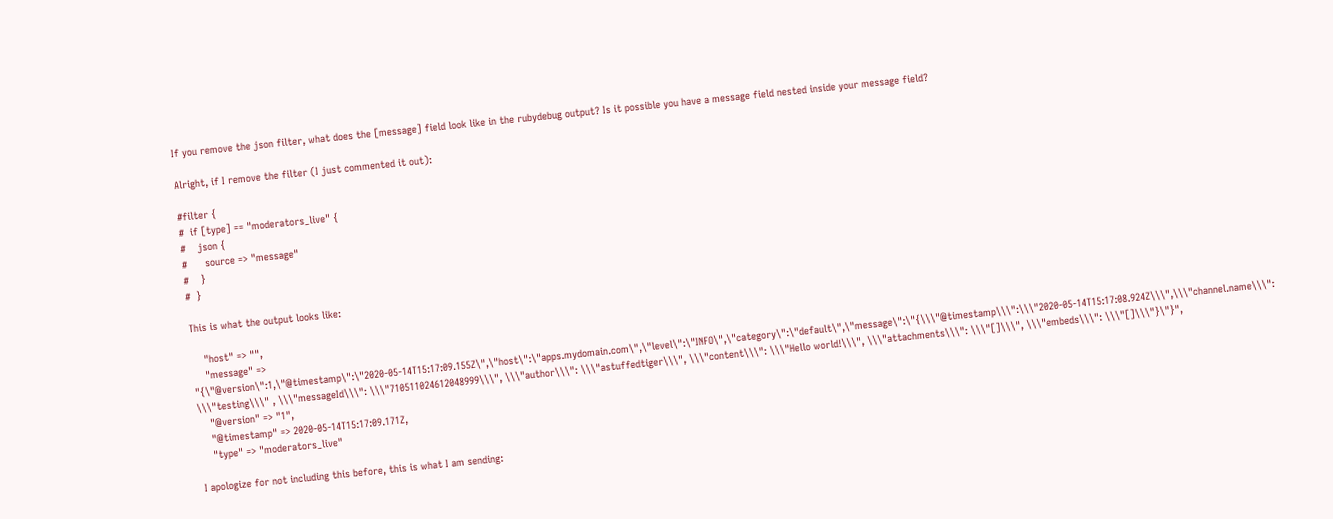If you remove the json filter, what does the [message] field look like in the rubydebug output? Is it possible you have a message field nested inside your message field?

Alright, if I remove the filter (I just commented it out):

#filter {
#  if [type] == "moderators_live" {
#    json {
#      source => "message"
#    }
#  }

This is what the output looks like:

    "host" => "",
    "message" => "{\"@version\":1,\"@timestamp\":\"2020-05-14T15:17:09.155Z\",\"host\":\"apps.mydomain.com\",\"level\":\"INFO\",\"category\":\"default\",\"message\":\"{\\\"@timestamp\\\":\\\"2020-05-14T15:17:08.924Z\\\",\\\"channel.name\\\": \\\"testing\\\" , \\\"messageId\\\": \\\"710511024612048999\\\", \\\"author\\\": \\\"astuffedtiger\\\", \\\"content\\\": \\\"Hello world!\\\", \\\"attachments\\\": \\\"[]\\\", \\\"embeds\\\": \\\"[]\\\"}\"}",
    "@version" => "1",
    "@timestamp" => 2020-05-14T15:17:09.171Z,
    "type" => "moderators_live"

I apologize for not including this before, this is what I am sending: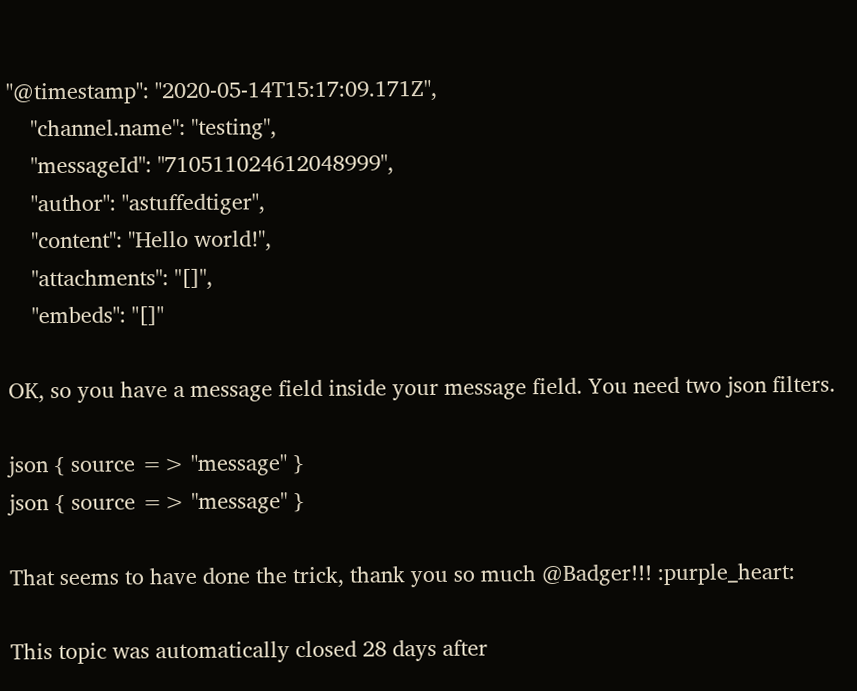"@timestamp": "2020-05-14T15:17:09.171Z",
    "channel.name": "testing",
    "messageId": "710511024612048999",
    "author": "astuffedtiger",
    "content": "Hello world!",
    "attachments": "[]",
    "embeds": "[]"

OK, so you have a message field inside your message field. You need two json filters.

json { source => "message" }
json { source => "message" }

That seems to have done the trick, thank you so much @Badger!!! :purple_heart:

This topic was automatically closed 28 days after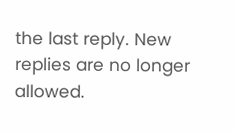the last reply. New replies are no longer allowed.